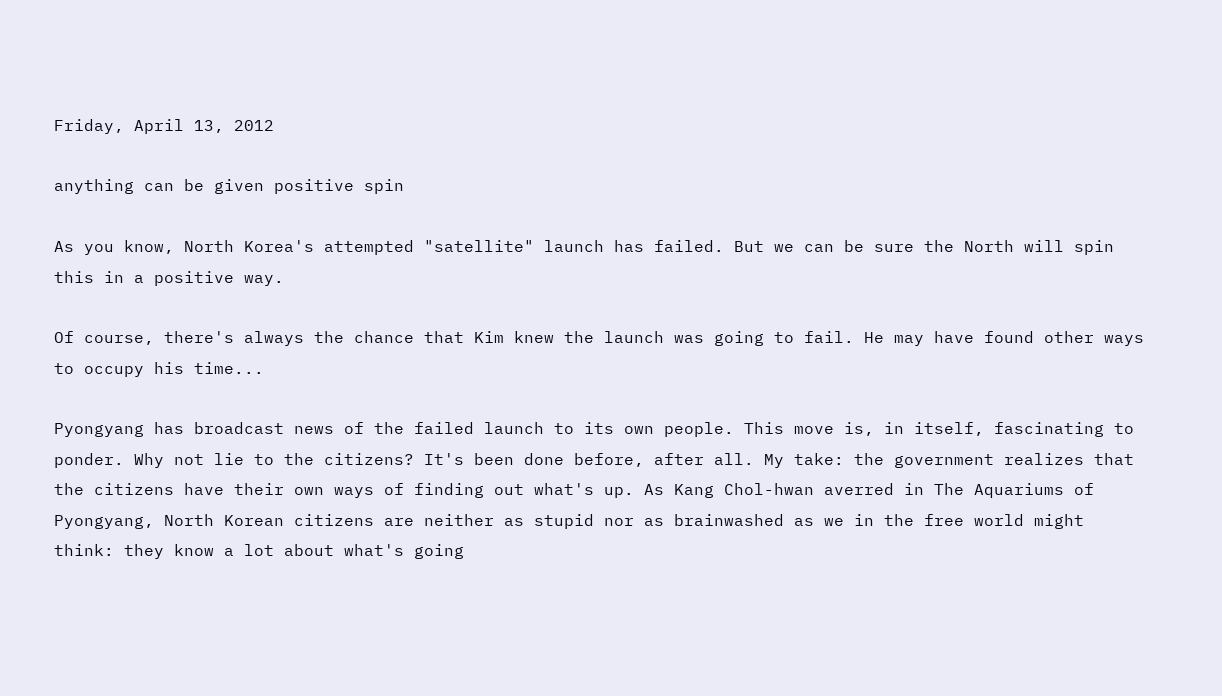Friday, April 13, 2012

anything can be given positive spin

As you know, North Korea's attempted "satellite" launch has failed. But we can be sure the North will spin this in a positive way.

Of course, there's always the chance that Kim knew the launch was going to fail. He may have found other ways to occupy his time...

Pyongyang has broadcast news of the failed launch to its own people. This move is, in itself, fascinating to ponder. Why not lie to the citizens? It's been done before, after all. My take: the government realizes that the citizens have their own ways of finding out what's up. As Kang Chol-hwan averred in The Aquariums of Pyongyang, North Korean citizens are neither as stupid nor as brainwashed as we in the free world might think: they know a lot about what's going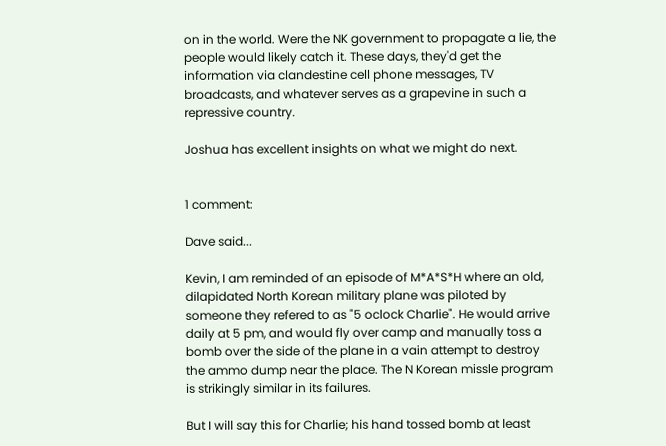on in the world. Were the NK government to propagate a lie, the people would likely catch it. These days, they'd get the information via clandestine cell phone messages, TV broadcasts, and whatever serves as a grapevine in such a repressive country.

Joshua has excellent insights on what we might do next.


1 comment:

Dave said...

Kevin, I am reminded of an episode of M*A*S*H where an old, dilapidated North Korean military plane was piloted by someone they refered to as "5 oclock Charlie". He would arrive daily at 5 pm, and would fly over camp and manually toss a bomb over the side of the plane in a vain attempt to destroy the ammo dump near the place. The N Korean missle program is strikingly similar in its failures.

But I will say this for Charlie; his hand tossed bomb at least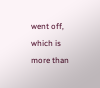went off, which is more than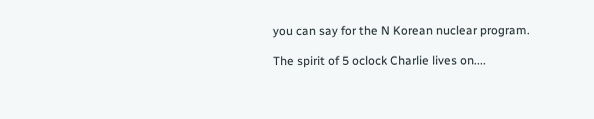you can say for the N Korean nuclear program.

The spirit of 5 oclock Charlie lives on....